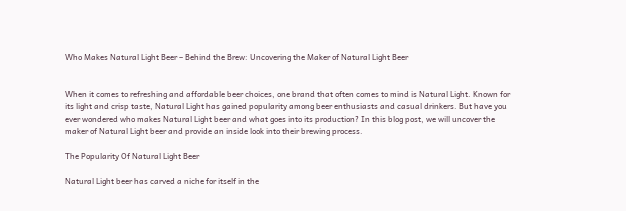Who Makes Natural Light Beer – Behind the Brew: Uncovering the Maker of Natural Light Beer


When it comes to refreshing and affordable beer choices, one brand that often comes to mind is Natural Light. Known for its light and crisp taste, Natural Light has gained popularity among beer enthusiasts and casual drinkers. But have you ever wondered who makes Natural Light beer and what goes into its production? In this blog post, we will uncover the maker of Natural Light beer and provide an inside look into their brewing process.

The Popularity Of Natural Light Beer

Natural Light beer has carved a niche for itself in the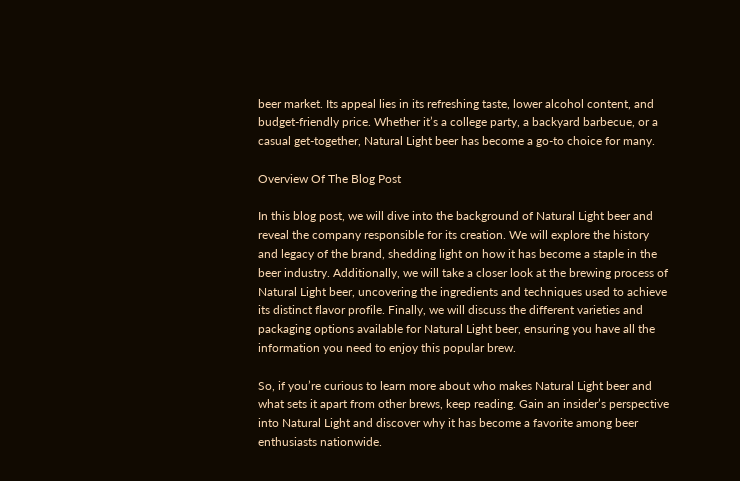beer market. Its appeal lies in its refreshing taste, lower alcohol content, and budget-friendly price. Whether it’s a college party, a backyard barbecue, or a casual get-together, Natural Light beer has become a go-to choice for many.

Overview Of The Blog Post

In this blog post, we will dive into the background of Natural Light beer and reveal the company responsible for its creation. We will explore the history and legacy of the brand, shedding light on how it has become a staple in the beer industry. Additionally, we will take a closer look at the brewing process of Natural Light beer, uncovering the ingredients and techniques used to achieve its distinct flavor profile. Finally, we will discuss the different varieties and packaging options available for Natural Light beer, ensuring you have all the information you need to enjoy this popular brew.

So, if you’re curious to learn more about who makes Natural Light beer and what sets it apart from other brews, keep reading. Gain an insider’s perspective into Natural Light and discover why it has become a favorite among beer enthusiasts nationwide.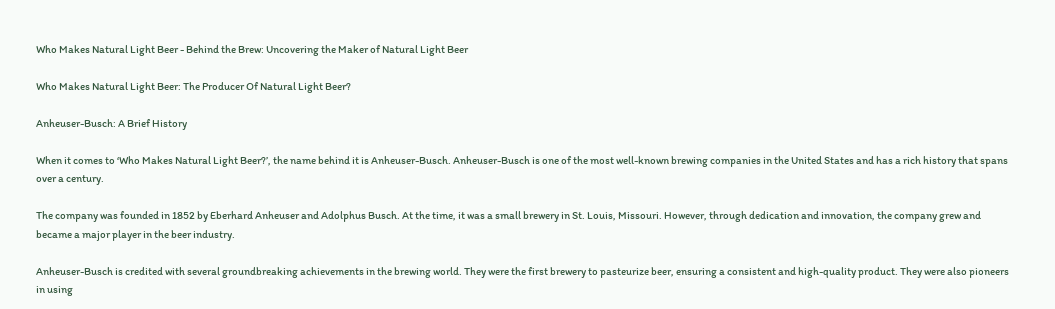Who Makes Natural Light Beer - Behind the Brew: Uncovering the Maker of Natural Light Beer

Who Makes Natural Light Beer: The Producer Of Natural Light Beer?

Anheuser-Busch: A Brief History

When it comes to ‘Who Makes Natural Light Beer?’, the name behind it is Anheuser-Busch. Anheuser-Busch is one of the most well-known brewing companies in the United States and has a rich history that spans over a century.

The company was founded in 1852 by Eberhard Anheuser and Adolphus Busch. At the time, it was a small brewery in St. Louis, Missouri. However, through dedication and innovation, the company grew and became a major player in the beer industry.

Anheuser-Busch is credited with several groundbreaking achievements in the brewing world. They were the first brewery to pasteurize beer, ensuring a consistent and high-quality product. They were also pioneers in using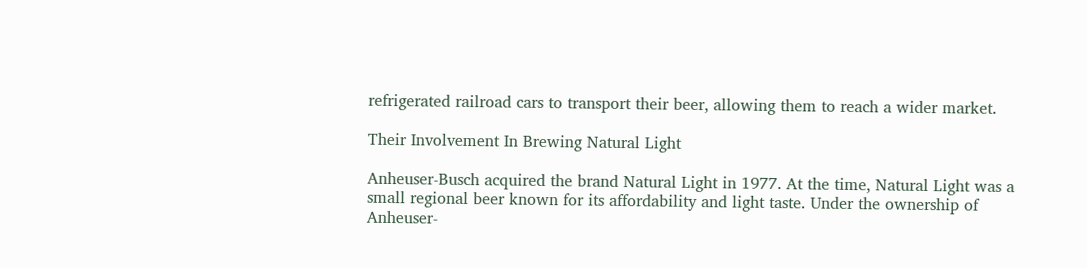refrigerated railroad cars to transport their beer, allowing them to reach a wider market.

Their Involvement In Brewing Natural Light

Anheuser-Busch acquired the brand Natural Light in 1977. At the time, Natural Light was a small regional beer known for its affordability and light taste. Under the ownership of Anheuser-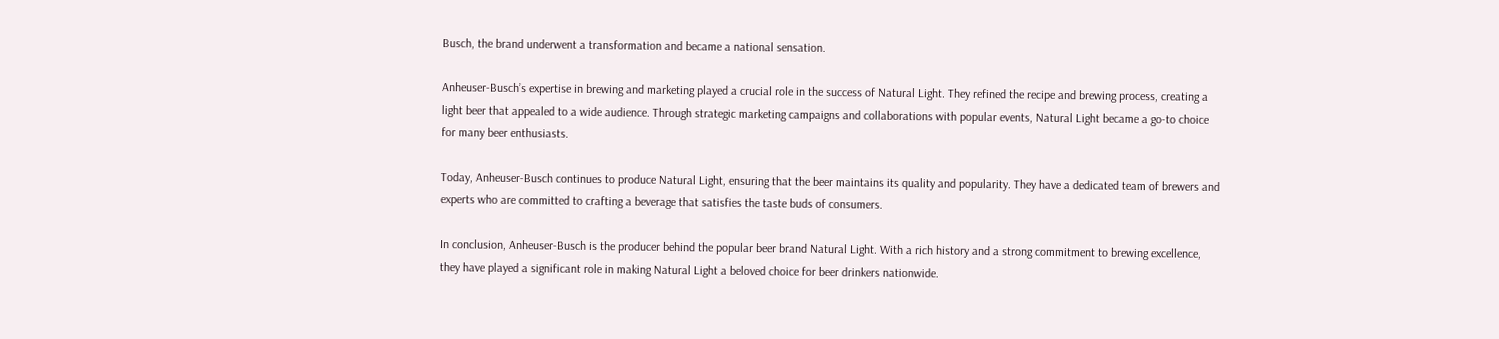Busch, the brand underwent a transformation and became a national sensation.

Anheuser-Busch’s expertise in brewing and marketing played a crucial role in the success of Natural Light. They refined the recipe and brewing process, creating a light beer that appealed to a wide audience. Through strategic marketing campaigns and collaborations with popular events, Natural Light became a go-to choice for many beer enthusiasts.

Today, Anheuser-Busch continues to produce Natural Light, ensuring that the beer maintains its quality and popularity. They have a dedicated team of brewers and experts who are committed to crafting a beverage that satisfies the taste buds of consumers.

In conclusion, Anheuser-Busch is the producer behind the popular beer brand Natural Light. With a rich history and a strong commitment to brewing excellence, they have played a significant role in making Natural Light a beloved choice for beer drinkers nationwide.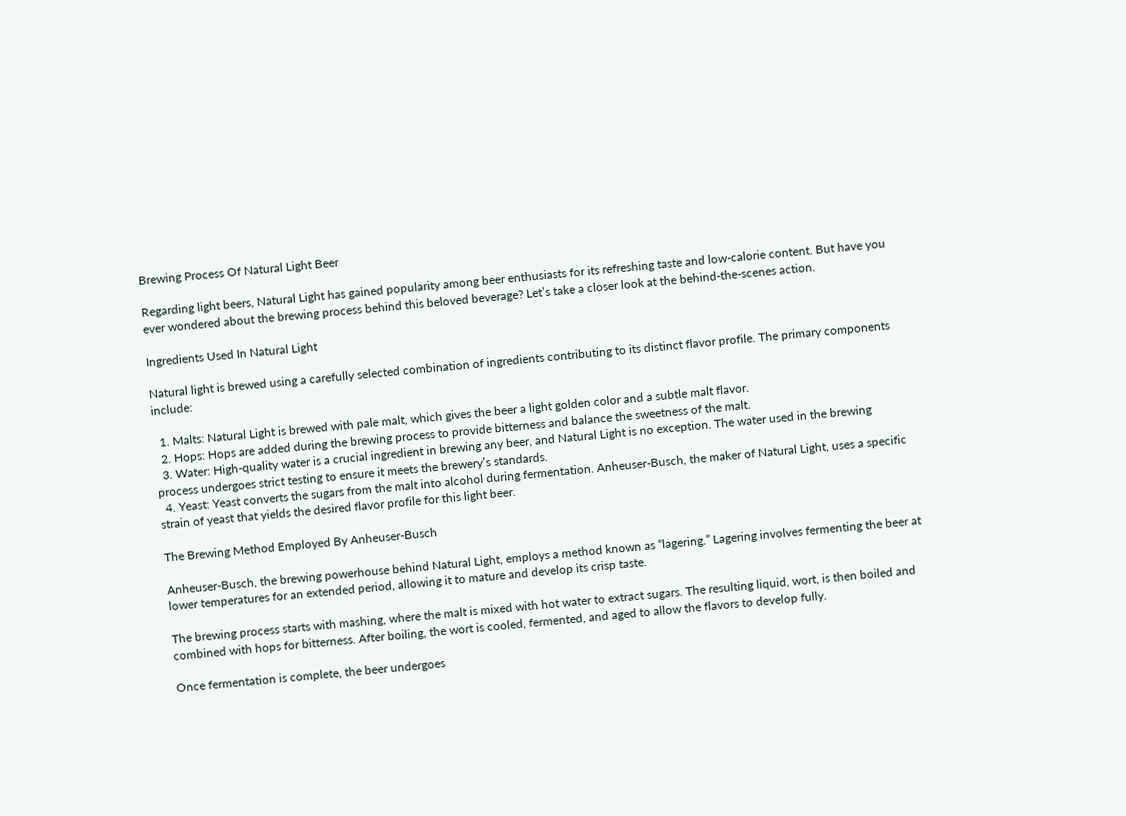Brewing Process Of Natural Light Beer

Regarding light beers, Natural Light has gained popularity among beer enthusiasts for its refreshing taste and low-calorie content. But have you ever wondered about the brewing process behind this beloved beverage? Let’s take a closer look at the behind-the-scenes action.

Ingredients Used In Natural Light

Natural light is brewed using a carefully selected combination of ingredients contributing to its distinct flavor profile. The primary components include:

  1. Malts: Natural Light is brewed with pale malt, which gives the beer a light golden color and a subtle malt flavor.
  2. Hops: Hops are added during the brewing process to provide bitterness and balance the sweetness of the malt.
  3. Water: High-quality water is a crucial ingredient in brewing any beer, and Natural Light is no exception. The water used in the brewing process undergoes strict testing to ensure it meets the brewery’s standards.
  4. Yeast: Yeast converts the sugars from the malt into alcohol during fermentation. Anheuser-Busch, the maker of Natural Light, uses a specific strain of yeast that yields the desired flavor profile for this light beer.

The Brewing Method Employed By Anheuser-Busch

Anheuser-Busch, the brewing powerhouse behind Natural Light, employs a method known as “lagering.” Lagering involves fermenting the beer at lower temperatures for an extended period, allowing it to mature and develop its crisp taste.

The brewing process starts with mashing, where the malt is mixed with hot water to extract sugars. The resulting liquid, wort, is then boiled and combined with hops for bitterness. After boiling, the wort is cooled, fermented, and aged to allow the flavors to develop fully.

Once fermentation is complete, the beer undergoes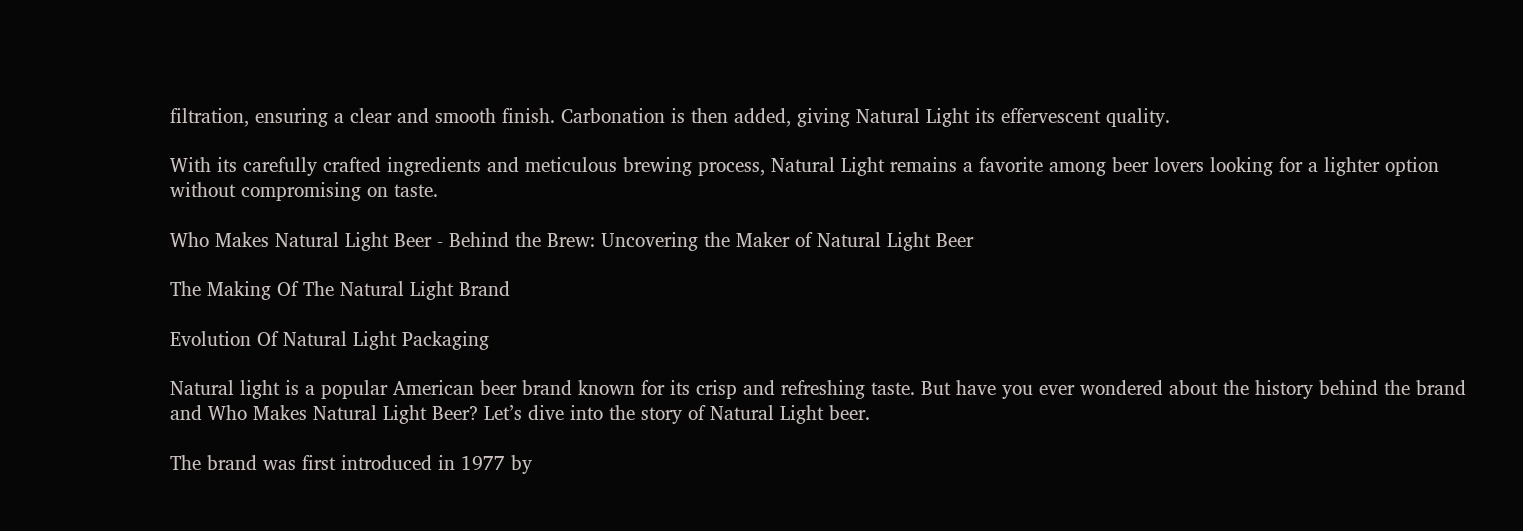filtration, ensuring a clear and smooth finish. Carbonation is then added, giving Natural Light its effervescent quality.

With its carefully crafted ingredients and meticulous brewing process, Natural Light remains a favorite among beer lovers looking for a lighter option without compromising on taste.

Who Makes Natural Light Beer - Behind the Brew: Uncovering the Maker of Natural Light Beer

The Making Of The Natural Light Brand

Evolution Of Natural Light Packaging

Natural light is a popular American beer brand known for its crisp and refreshing taste. But have you ever wondered about the history behind the brand and Who Makes Natural Light Beer? Let’s dive into the story of Natural Light beer.

The brand was first introduced in 1977 by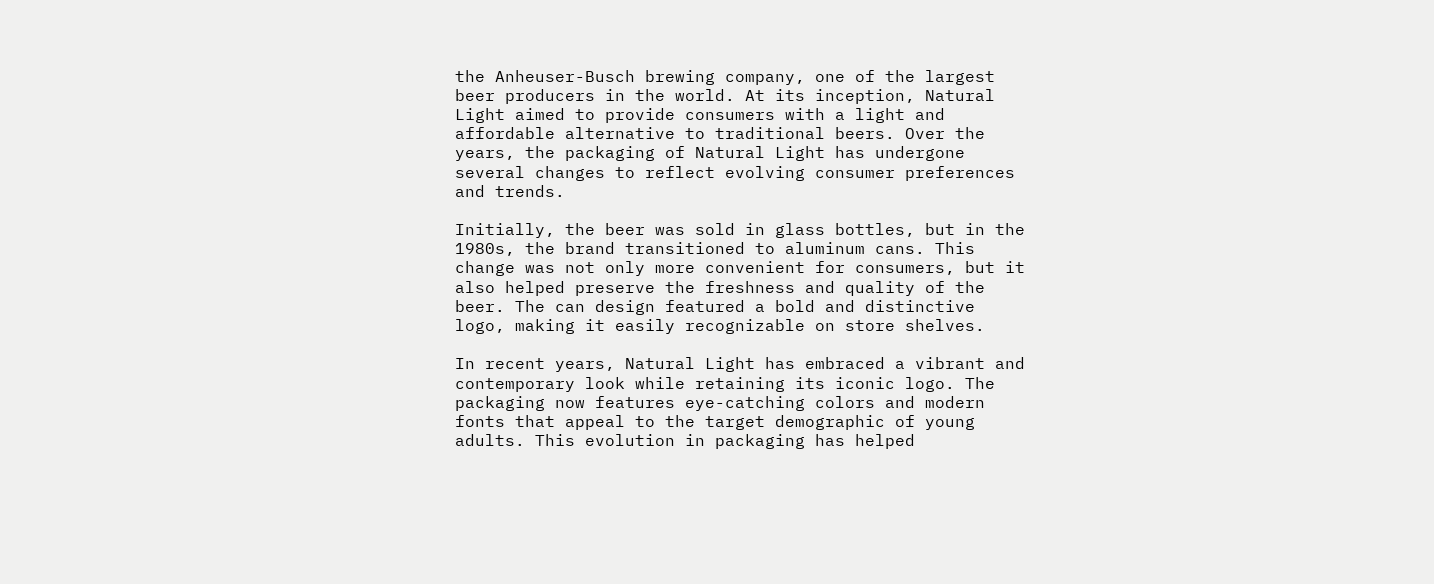the Anheuser-Busch brewing company, one of the largest beer producers in the world. At its inception, Natural Light aimed to provide consumers with a light and affordable alternative to traditional beers. Over the years, the packaging of Natural Light has undergone several changes to reflect evolving consumer preferences and trends.

Initially, the beer was sold in glass bottles, but in the 1980s, the brand transitioned to aluminum cans. This change was not only more convenient for consumers, but it also helped preserve the freshness and quality of the beer. The can design featured a bold and distinctive logo, making it easily recognizable on store shelves.

In recent years, Natural Light has embraced a vibrant and contemporary look while retaining its iconic logo. The packaging now features eye-catching colors and modern fonts that appeal to the target demographic of young adults. This evolution in packaging has helped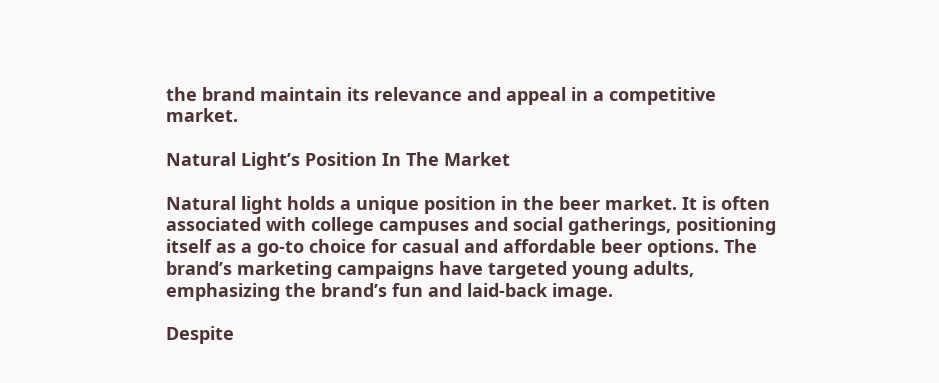the brand maintain its relevance and appeal in a competitive market.

Natural Light’s Position In The Market

Natural light holds a unique position in the beer market. It is often associated with college campuses and social gatherings, positioning itself as a go-to choice for casual and affordable beer options. The brand’s marketing campaigns have targeted young adults, emphasizing the brand’s fun and laid-back image.

Despite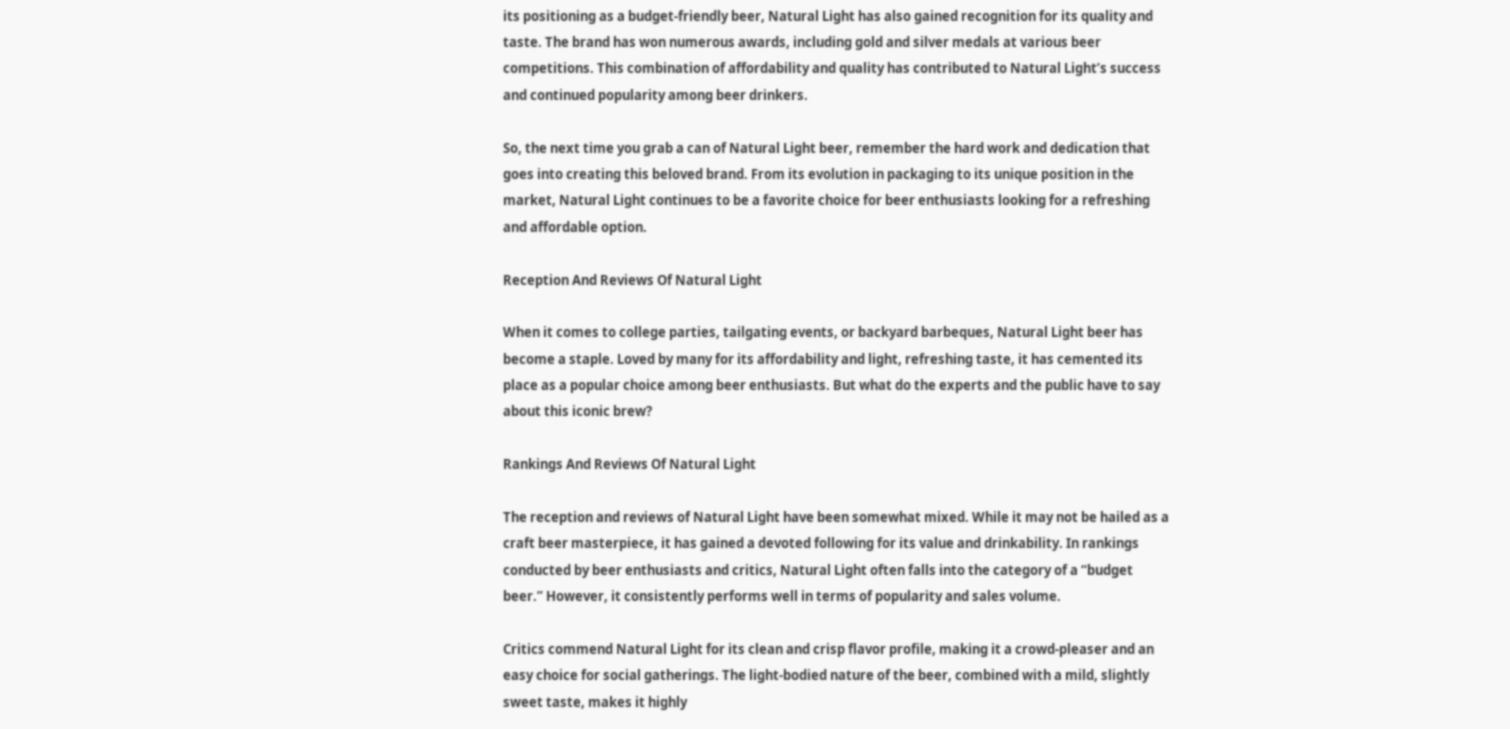its positioning as a budget-friendly beer, Natural Light has also gained recognition for its quality and taste. The brand has won numerous awards, including gold and silver medals at various beer competitions. This combination of affordability and quality has contributed to Natural Light’s success and continued popularity among beer drinkers.

So, the next time you grab a can of Natural Light beer, remember the hard work and dedication that goes into creating this beloved brand. From its evolution in packaging to its unique position in the market, Natural Light continues to be a favorite choice for beer enthusiasts looking for a refreshing and affordable option.

Reception And Reviews Of Natural Light

When it comes to college parties, tailgating events, or backyard barbeques, Natural Light beer has become a staple. Loved by many for its affordability and light, refreshing taste, it has cemented its place as a popular choice among beer enthusiasts. But what do the experts and the public have to say about this iconic brew?

Rankings And Reviews Of Natural Light

The reception and reviews of Natural Light have been somewhat mixed. While it may not be hailed as a craft beer masterpiece, it has gained a devoted following for its value and drinkability. In rankings conducted by beer enthusiasts and critics, Natural Light often falls into the category of a “budget beer.” However, it consistently performs well in terms of popularity and sales volume.

Critics commend Natural Light for its clean and crisp flavor profile, making it a crowd-pleaser and an easy choice for social gatherings. The light-bodied nature of the beer, combined with a mild, slightly sweet taste, makes it highly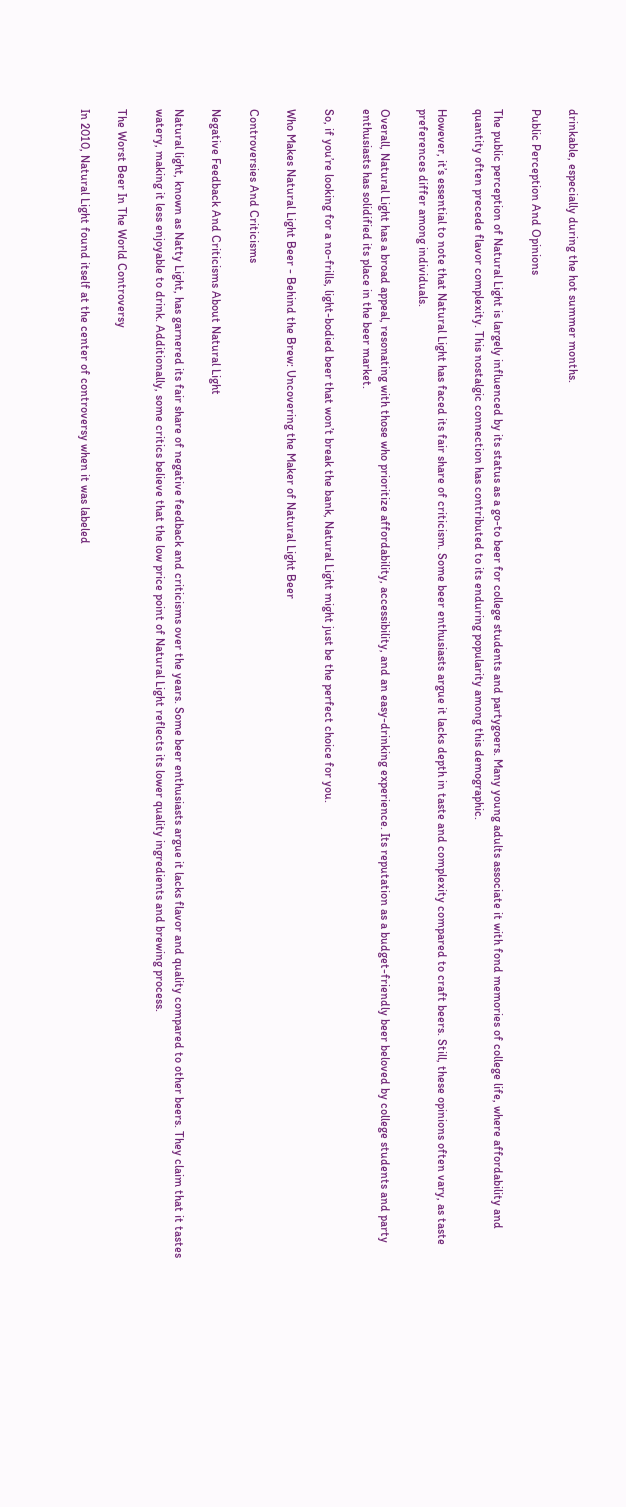drinkable, especially during the hot summer months.

Public Perception And Opinions

The public perception of Natural Light is largely influenced by its status as a go-to beer for college students and partygoers. Many young adults associate it with fond memories of college life, where affordability and quantity often precede flavor complexity. This nostalgic connection has contributed to its enduring popularity among this demographic.

However, it’s essential to note that Natural Light has faced its fair share of criticism. Some beer enthusiasts argue it lacks depth in taste and complexity compared to craft beers. Still, these opinions often vary, as taste preferences differ among individuals.

Overall, Natural Light has a broad appeal, resonating with those who prioritize affordability, accessibility, and an easy-drinking experience. Its reputation as a budget-friendly beer beloved by college students and party enthusiasts has solidified its place in the beer market.

So, if you’re looking for a no-frills, light-bodied beer that won’t break the bank, Natural Light might just be the perfect choice for you.

Who Makes Natural Light Beer - Behind the Brew: Uncovering the Maker of Natural Light Beer

Controversies And Criticisms

Negative Feedback And Criticisms About Natural Light

Natural light, known as Natty Light, has garnered its fair share of negative feedback and criticisms over the years. Some beer enthusiasts argue it lacks flavor and quality compared to other beers. They claim that it tastes watery, making it less enjoyable to drink. Additionally, some critics believe that the low price point of Natural Light reflects its lower quality ingredients and brewing process.

The Worst Beer In The World Controversy

In 2010, Natural Light found itself at the center of controversy when it was labeled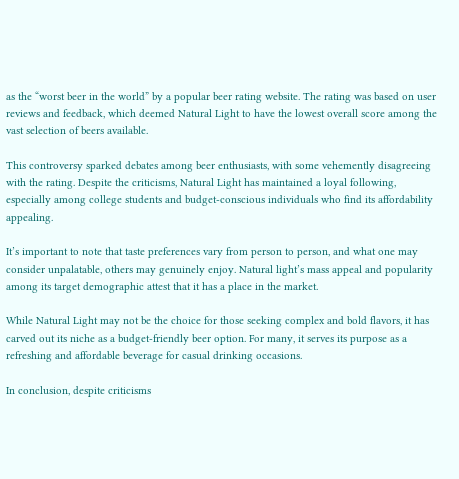as the “worst beer in the world” by a popular beer rating website. The rating was based on user reviews and feedback, which deemed Natural Light to have the lowest overall score among the vast selection of beers available.

This controversy sparked debates among beer enthusiasts, with some vehemently disagreeing with the rating. Despite the criticisms, Natural Light has maintained a loyal following, especially among college students and budget-conscious individuals who find its affordability appealing.

It’s important to note that taste preferences vary from person to person, and what one may consider unpalatable, others may genuinely enjoy. Natural light’s mass appeal and popularity among its target demographic attest that it has a place in the market.

While Natural Light may not be the choice for those seeking complex and bold flavors, it has carved out its niche as a budget-friendly beer option. For many, it serves its purpose as a refreshing and affordable beverage for casual drinking occasions.

In conclusion, despite criticisms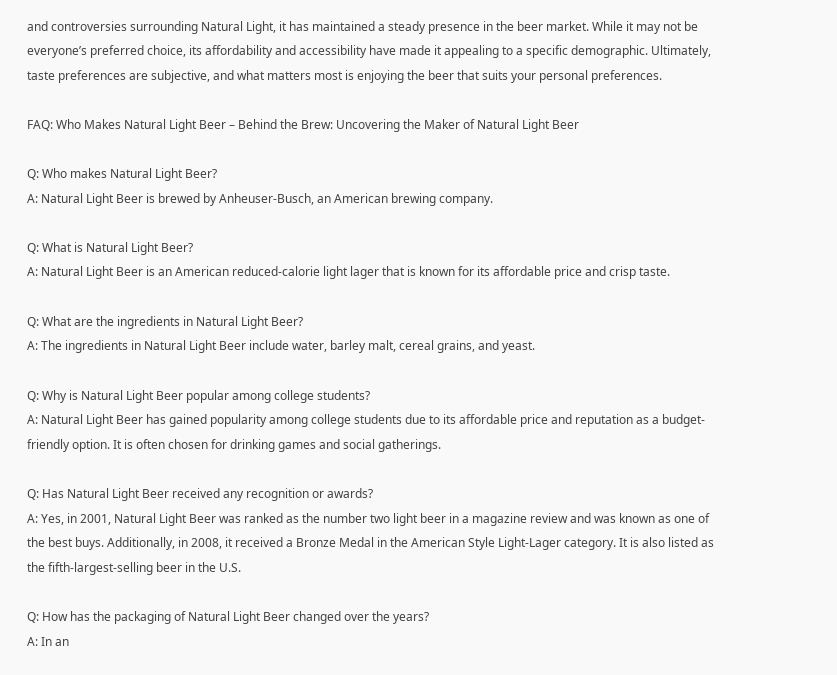and controversies surrounding Natural Light, it has maintained a steady presence in the beer market. While it may not be everyone’s preferred choice, its affordability and accessibility have made it appealing to a specific demographic. Ultimately, taste preferences are subjective, and what matters most is enjoying the beer that suits your personal preferences.

FAQ: Who Makes Natural Light Beer – Behind the Brew: Uncovering the Maker of Natural Light Beer

Q: Who makes Natural Light Beer?
A: Natural Light Beer is brewed by Anheuser-Busch, an American brewing company.

Q: What is Natural Light Beer?
A: Natural Light Beer is an American reduced-calorie light lager that is known for its affordable price and crisp taste.

Q: What are the ingredients in Natural Light Beer?
A: The ingredients in Natural Light Beer include water, barley malt, cereal grains, and yeast.

Q: Why is Natural Light Beer popular among college students?
A: Natural Light Beer has gained popularity among college students due to its affordable price and reputation as a budget-friendly option. It is often chosen for drinking games and social gatherings.

Q: Has Natural Light Beer received any recognition or awards?
A: Yes, in 2001, Natural Light Beer was ranked as the number two light beer in a magazine review and was known as one of the best buys. Additionally, in 2008, it received a Bronze Medal in the American Style Light-Lager category. It is also listed as the fifth-largest-selling beer in the U.S.

Q: How has the packaging of Natural Light Beer changed over the years?
A: In an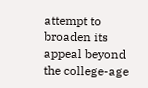attempt to broaden its appeal beyond the college-age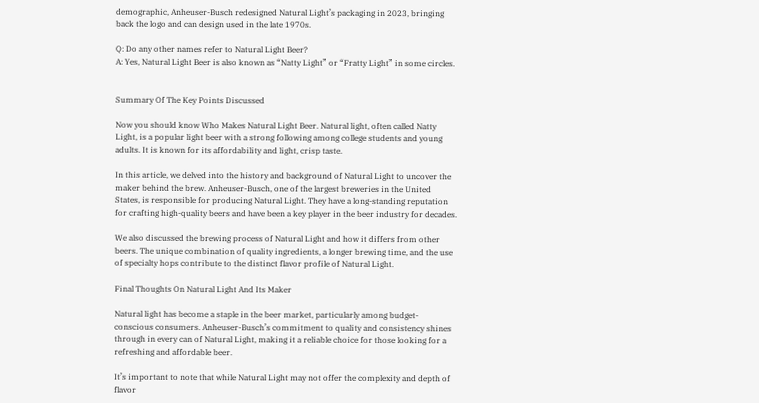demographic, Anheuser-Busch redesigned Natural Light’s packaging in 2023, bringing back the logo and can design used in the late 1970s.

Q: Do any other names refer to Natural Light Beer?
A: Yes, Natural Light Beer is also known as “Natty Light” or “Fratty Light” in some circles.


Summary Of The Key Points Discussed

Now you should know Who Makes Natural Light Beer. Natural light, often called Natty Light, is a popular light beer with a strong following among college students and young adults. It is known for its affordability and light, crisp taste.

In this article, we delved into the history and background of Natural Light to uncover the maker behind the brew. Anheuser-Busch, one of the largest breweries in the United States, is responsible for producing Natural Light. They have a long-standing reputation for crafting high-quality beers and have been a key player in the beer industry for decades.

We also discussed the brewing process of Natural Light and how it differs from other beers. The unique combination of quality ingredients, a longer brewing time, and the use of specialty hops contribute to the distinct flavor profile of Natural Light.

Final Thoughts On Natural Light And Its Maker

Natural light has become a staple in the beer market, particularly among budget-conscious consumers. Anheuser-Busch’s commitment to quality and consistency shines through in every can of Natural Light, making it a reliable choice for those looking for a refreshing and affordable beer.

It’s important to note that while Natural Light may not offer the complexity and depth of flavor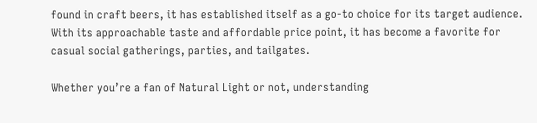found in craft beers, it has established itself as a go-to choice for its target audience. With its approachable taste and affordable price point, it has become a favorite for casual social gatherings, parties, and tailgates.

Whether you’re a fan of Natural Light or not, understanding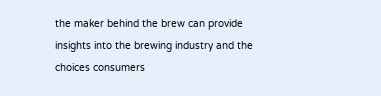the maker behind the brew can provide insights into the brewing industry and the choices consumers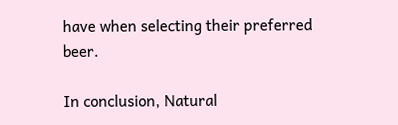have when selecting their preferred beer.

In conclusion, Natural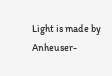Light is made by Anheuser-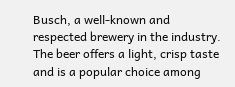Busch, a well-known and respected brewery in the industry. The beer offers a light, crisp taste and is a popular choice among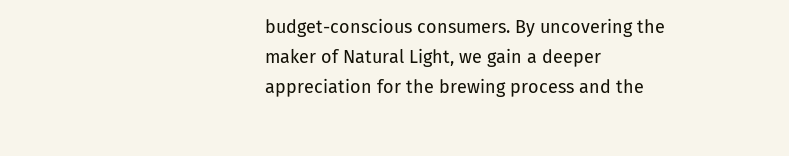budget-conscious consumers. By uncovering the maker of Natural Light, we gain a deeper appreciation for the brewing process and the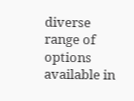diverse range of options available in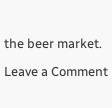the beer market.

Leave a Comment